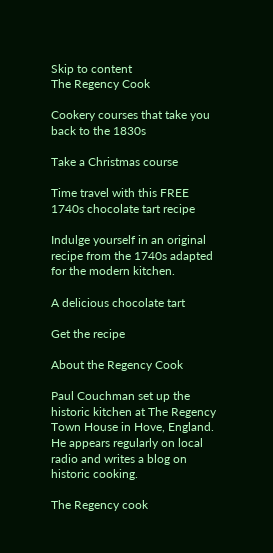Skip to content
The Regency Cook

Cookery courses that take you back to the 1830s

Take a Christmas course

Time travel with this FREE 1740s chocolate tart recipe

Indulge yourself in an original recipe from the 1740s adapted for the modern kitchen.

A delicious chocolate tart

Get the recipe

About the Regency Cook

Paul Couchman set up the historic kitchen at The Regency Town House in Hove, England. He appears regularly on local radio and writes a blog on historic cooking.

The Regency cook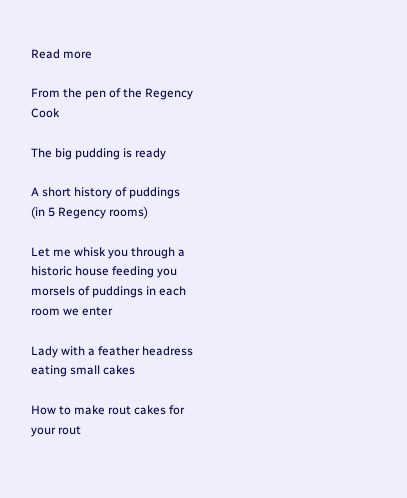Read more

From the pen of the Regency Cook

The big pudding is ready

A short history of puddings (in 5 Regency rooms)

Let me whisk you through a historic house feeding you morsels of puddings in each room we enter

Lady with a feather headress eating small cakes

How to make rout cakes for your rout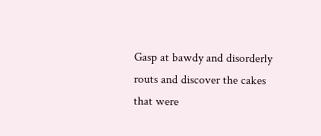Gasp at bawdy and disorderly routs and discover the cakes that were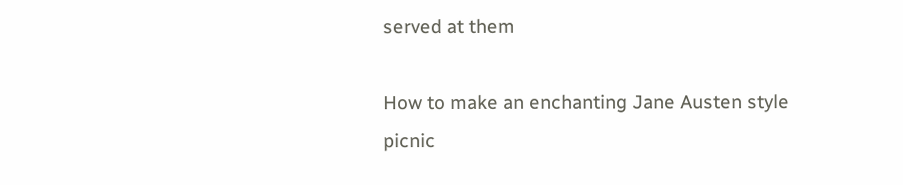served at them

How to make an enchanting Jane Austen style picnic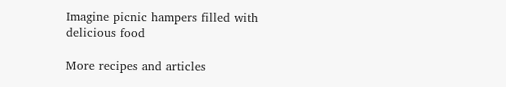Imagine picnic hampers filled with delicious food

More recipes and articles